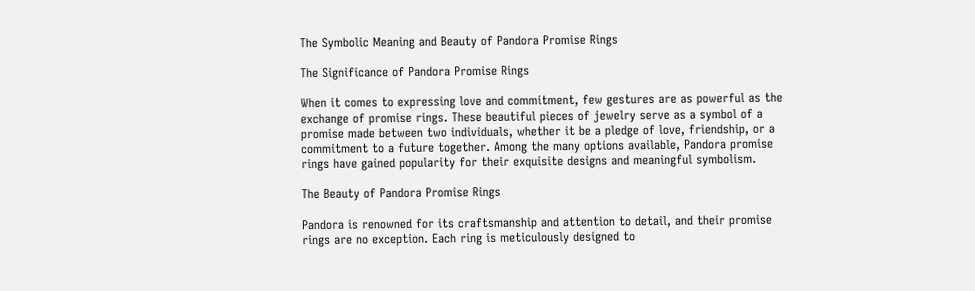The Symbolic Meaning and Beauty of Pandora Promise Rings

The Significance of Pandora Promise Rings

When it comes to expressing love and commitment, few gestures are as powerful as the exchange of promise rings. These beautiful pieces of jewelry serve as a symbol of a promise made between two individuals, whether it be a pledge of love, friendship, or a commitment to a future together. Among the many options available, Pandora promise rings have gained popularity for their exquisite designs and meaningful symbolism.

The Beauty of Pandora Promise Rings

Pandora is renowned for its craftsmanship and attention to detail, and their promise rings are no exception. Each ring is meticulously designed to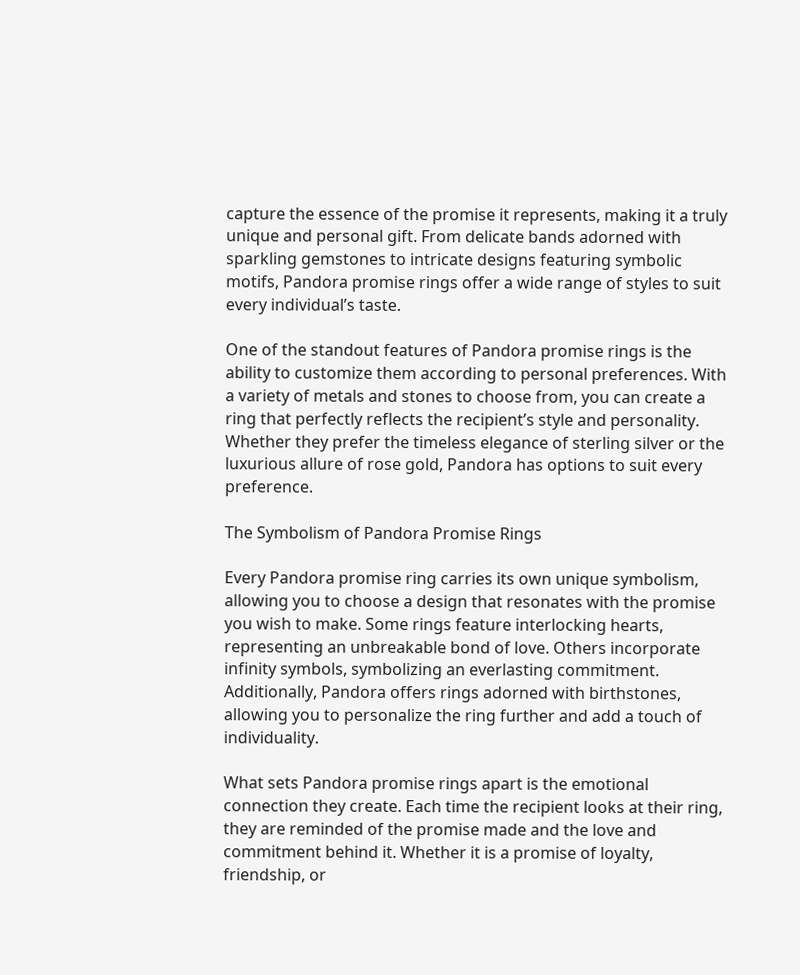capture the essence of the promise it represents, making it a truly unique and personal gift. From delicate bands adorned with sparkling gemstones to intricate designs featuring symbolic motifs, Pandora promise rings offer a wide range of styles to suit every individual’s taste.

One of the standout features of Pandora promise rings is the ability to customize them according to personal preferences. With a variety of metals and stones to choose from, you can create a ring that perfectly reflects the recipient’s style and personality. Whether they prefer the timeless elegance of sterling silver or the luxurious allure of rose gold, Pandora has options to suit every preference.

The Symbolism of Pandora Promise Rings

Every Pandora promise ring carries its own unique symbolism, allowing you to choose a design that resonates with the promise you wish to make. Some rings feature interlocking hearts, representing an unbreakable bond of love. Others incorporate infinity symbols, symbolizing an everlasting commitment. Additionally, Pandora offers rings adorned with birthstones, allowing you to personalize the ring further and add a touch of individuality.

What sets Pandora promise rings apart is the emotional connection they create. Each time the recipient looks at their ring, they are reminded of the promise made and the love and commitment behind it. Whether it is a promise of loyalty, friendship, or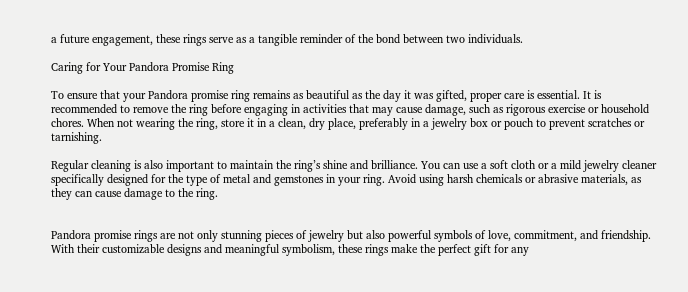a future engagement, these rings serve as a tangible reminder of the bond between two individuals.

Caring for Your Pandora Promise Ring

To ensure that your Pandora promise ring remains as beautiful as the day it was gifted, proper care is essential. It is recommended to remove the ring before engaging in activities that may cause damage, such as rigorous exercise or household chores. When not wearing the ring, store it in a clean, dry place, preferably in a jewelry box or pouch to prevent scratches or tarnishing.

Regular cleaning is also important to maintain the ring’s shine and brilliance. You can use a soft cloth or a mild jewelry cleaner specifically designed for the type of metal and gemstones in your ring. Avoid using harsh chemicals or abrasive materials, as they can cause damage to the ring.


Pandora promise rings are not only stunning pieces of jewelry but also powerful symbols of love, commitment, and friendship. With their customizable designs and meaningful symbolism, these rings make the perfect gift for any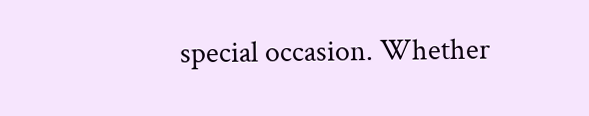special occasion. Whether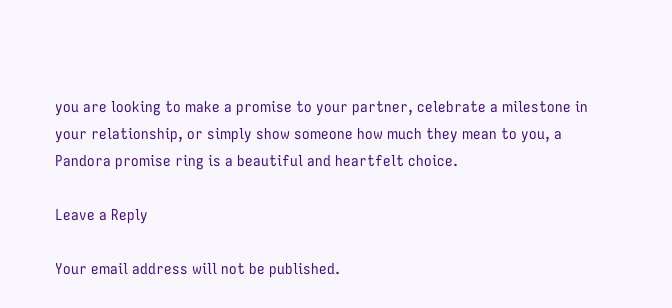you are looking to make a promise to your partner, celebrate a milestone in your relationship, or simply show someone how much they mean to you, a Pandora promise ring is a beautiful and heartfelt choice.

Leave a Reply

Your email address will not be published.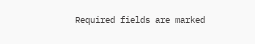Required fields are marked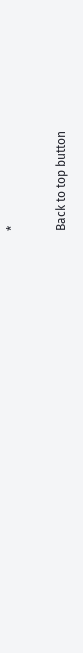*

Back to top button